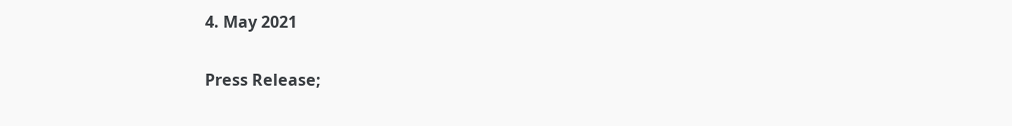4. May 2021

Press Release;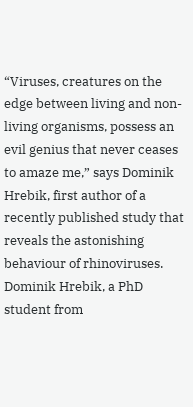“Viruses, creatures on the edge between living and non-living organisms, possess an evil genius that never ceases to amaze me,” says Dominik Hrebik, first author of a recently published study that reveals the astonishing behaviour of rhinoviruses. Dominik Hrebik, a PhD student from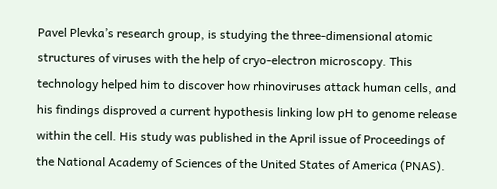Pavel Plevka’s research group, is studying the three-dimensional atomic structures of viruses with the help of cryo-electron microscopy. This technology helped him to discover how rhinoviruses attack human cells, and his findings disproved a current hypothesis linking low pH to genome release within the cell. His study was published in the April issue of Proceedings of the National Academy of Sciences of the United States of America (PNAS).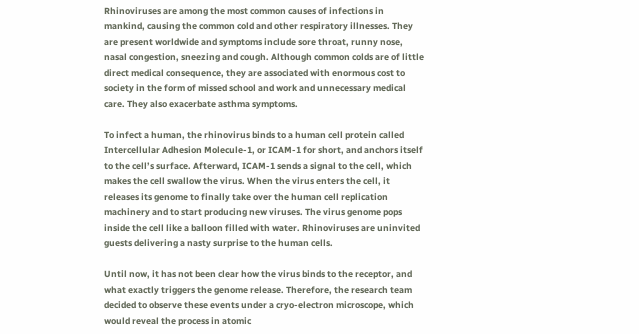Rhinoviruses are among the most common causes of infections in mankind, causing the common cold and other respiratory illnesses. They are present worldwide and symptoms include sore throat, runny nose, nasal congestion, sneezing and cough. Although common colds are of little direct medical consequence, they are associated with enormous cost to society in the form of missed school and work and unnecessary medical care. They also exacerbate asthma symptoms.

To infect a human, the rhinovirus binds to a human cell protein called Intercellular Adhesion Molecule-1, or ICAM-1 for short, and anchors itself to the cell’s surface. Afterward, ICAM-1 sends a signal to the cell, which makes the cell swallow the virus. When the virus enters the cell, it releases its genome to finally take over the human cell replication machinery and to start producing new viruses. The virus genome pops inside the cell like a balloon filled with water. Rhinoviruses are uninvited guests delivering a nasty surprise to the human cells.

Until now, it has not been clear how the virus binds to the receptor, and what exactly triggers the genome release. Therefore, the research team decided to observe these events under a cryo-electron microscope, which would reveal the process in atomic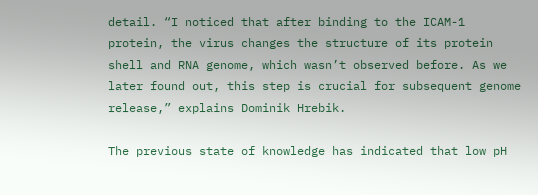detail. “I noticed that after binding to the ICAM-1 protein, the virus changes the structure of its protein shell and RNA genome, which wasn’t observed before. As we later found out, this step is crucial for subsequent genome release,” explains Dominik Hrebik.

The previous state of knowledge has indicated that low pH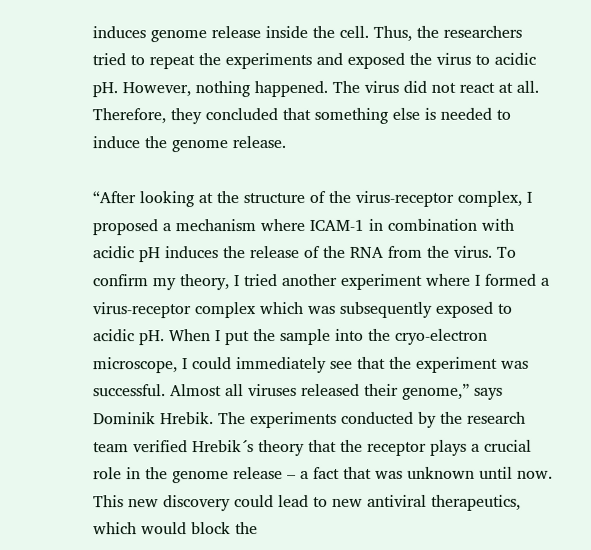induces genome release inside the cell. Thus, the researchers tried to repeat the experiments and exposed the virus to acidic pH. However, nothing happened. The virus did not react at all. Therefore, they concluded that something else is needed to induce the genome release.

“After looking at the structure of the virus-receptor complex, I proposed a mechanism where ICAM-1 in combination with acidic pH induces the release of the RNA from the virus. To confirm my theory, I tried another experiment where I formed a virus-receptor complex which was subsequently exposed to acidic pH. When I put the sample into the cryo-electron microscope, I could immediately see that the experiment was successful. Almost all viruses released their genome,” says Dominik Hrebik. The experiments conducted by the research team verified Hrebik´s theory that the receptor plays a crucial role in the genome release – a fact that was unknown until now. This new discovery could lead to new antiviral therapeutics, which would block the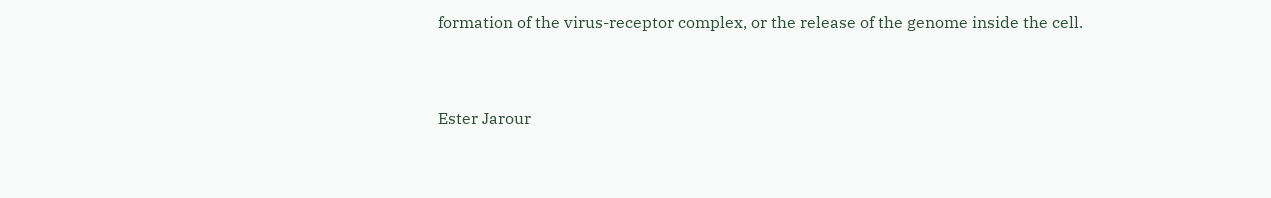formation of the virus-receptor complex, or the release of the genome inside the cell.


Ester Jarour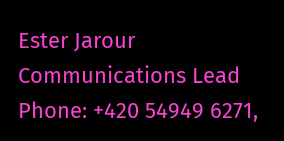Ester Jarour Communications Lead
Phone: +420 54949 6271,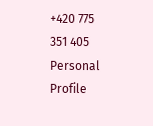+420 775 351 405
Personal Profile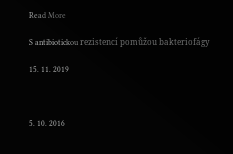Read More

S antibiotickou rezistencí pomůžou bakteriofágy

15. 11. 2019



5. 10. 2016